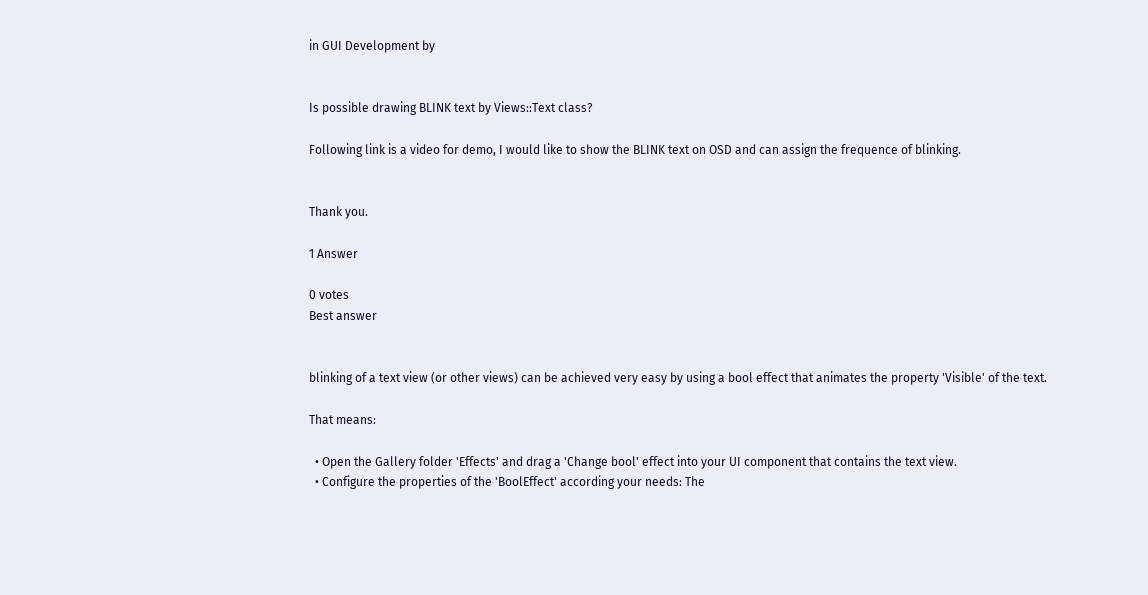in GUI Development by


Is possible drawing BLINK text by Views::Text class?

Following link is a video for demo, I would like to show the BLINK text on OSD and can assign the frequence of blinking.


Thank you.

1 Answer

0 votes
Best answer


blinking of a text view (or other views) can be achieved very easy by using a bool effect that animates the property 'Visible' of the text.

That means:

  • Open the Gallery folder 'Effects' and drag a 'Change bool' effect into your UI component that contains the text view.
  • Configure the properties of the 'BoolEffect' according your needs: The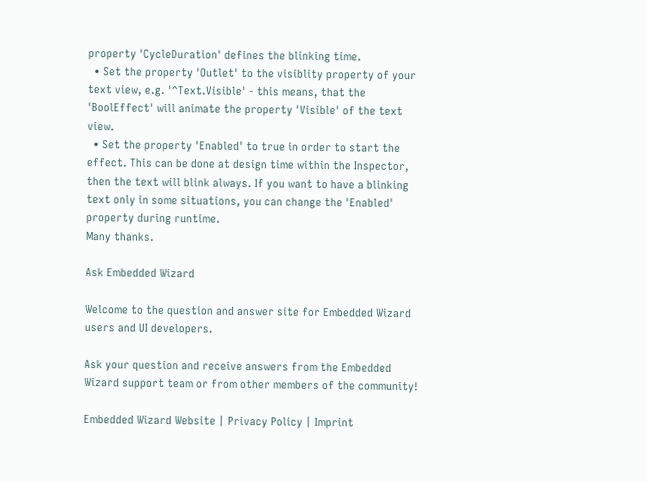property 'CycleDuration' defines the blinking time.
  • Set the property 'Outlet' to the visiblity property of your text view, e.g. '^Text.Visible' - this means, that the 'BoolEffect' will animate the property 'Visible' of the text view.
  • Set the property 'Enabled' to true in order to start the effect. This can be done at design time within the Inspector, then the text will blink always. If you want to have a blinking text only in some situations, you can change the 'Enabled' property during runtime.
Many thanks.

Ask Embedded Wizard

Welcome to the question and answer site for Embedded Wizard users and UI developers.

Ask your question and receive answers from the Embedded Wizard support team or from other members of the community!

Embedded Wizard Website | Privacy Policy | Imprint